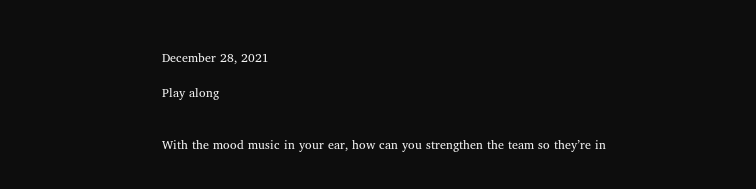December 28, 2021

Play along


With the mood music in your ear, how can you strengthen the team so they’re in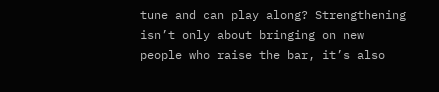tune and can play along? Strengthening isn’t only about bringing on new people who raise the bar, it’s also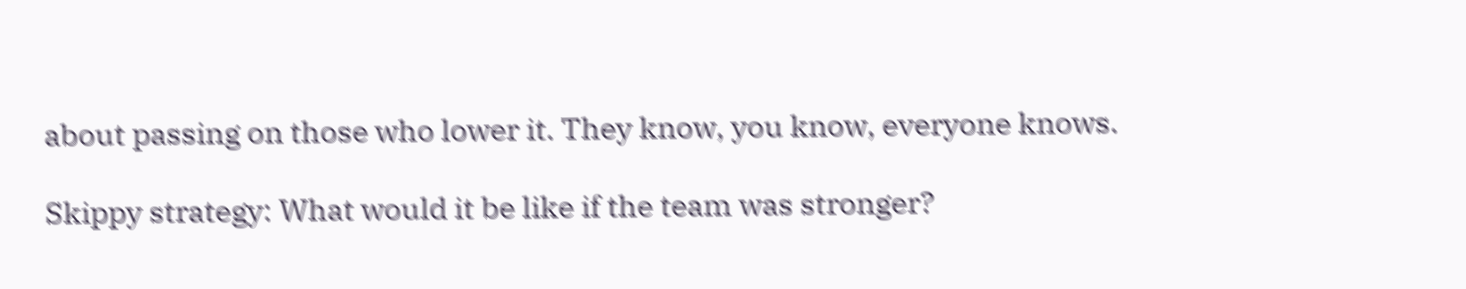about passing on those who lower it. They know, you know, everyone knows.

Skippy strategy: What would it be like if the team was stronger?